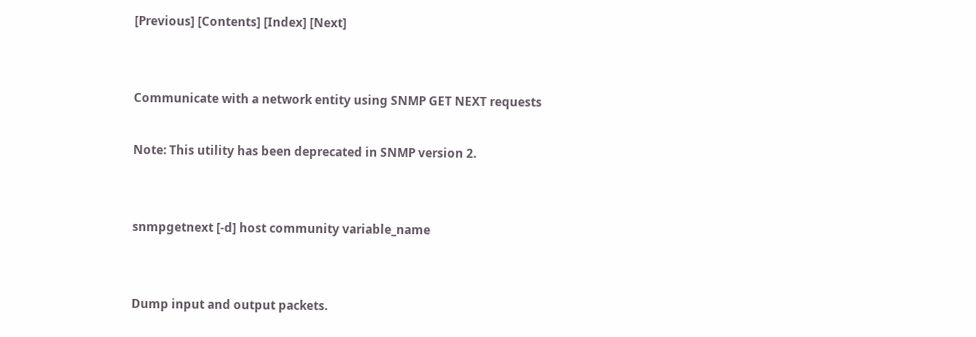[Previous] [Contents] [Index] [Next]


Communicate with a network entity using SNMP GET NEXT requests

Note: This utility has been deprecated in SNMP version 2.


snmpgetnext [-d] host community variable_name


Dump input and output packets.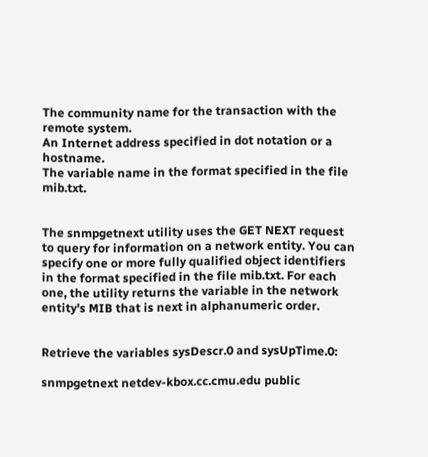The community name for the transaction with the remote system.
An Internet address specified in dot notation or a hostname.
The variable name in the format specified in the file mib.txt.


The snmpgetnext utility uses the GET NEXT request to query for information on a network entity. You can specify one or more fully qualified object identifiers in the format specified in the file mib.txt. For each one, the utility returns the variable in the network entity's MIB that is next in alphanumeric order.


Retrieve the variables sysDescr.0 and sysUpTime.0:

snmpgetnext netdev-kbox.cc.cmu.edu public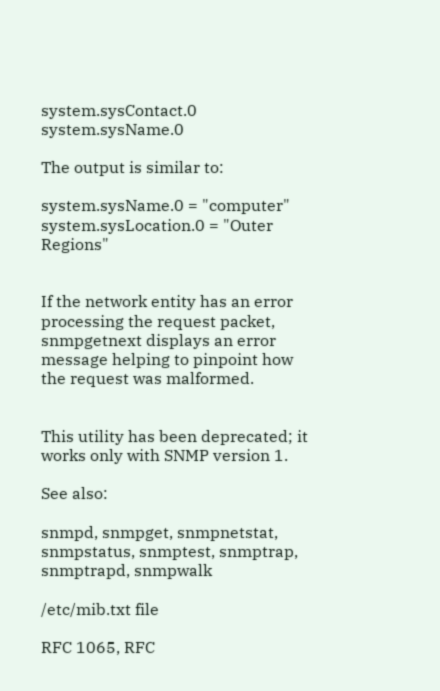system.sysContact.0   system.sysName.0

The output is similar to:

system.sysName.0 = "computer"
system.sysLocation.0 = "Outer Regions"


If the network entity has an error processing the request packet, snmpgetnext displays an error message helping to pinpoint how the request was malformed.


This utility has been deprecated; it works only with SNMP version 1.

See also:

snmpd, snmpget, snmpnetstat, snmpstatus, snmptest, snmptrap, snmptrapd, snmpwalk

/etc/mib.txt file

RFC 1065, RFC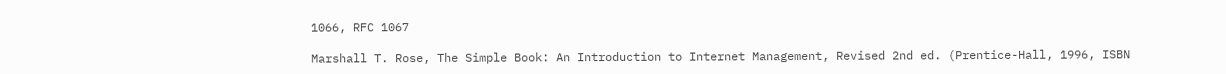1066, RFC 1067

Marshall T. Rose, The Simple Book: An Introduction to Internet Management, Revised 2nd ed. (Prentice-Hall, 1996, ISBN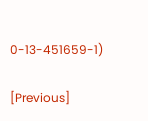0-13-451659-1)

[Previous]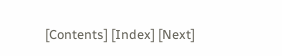[Contents] [Index] [Next]